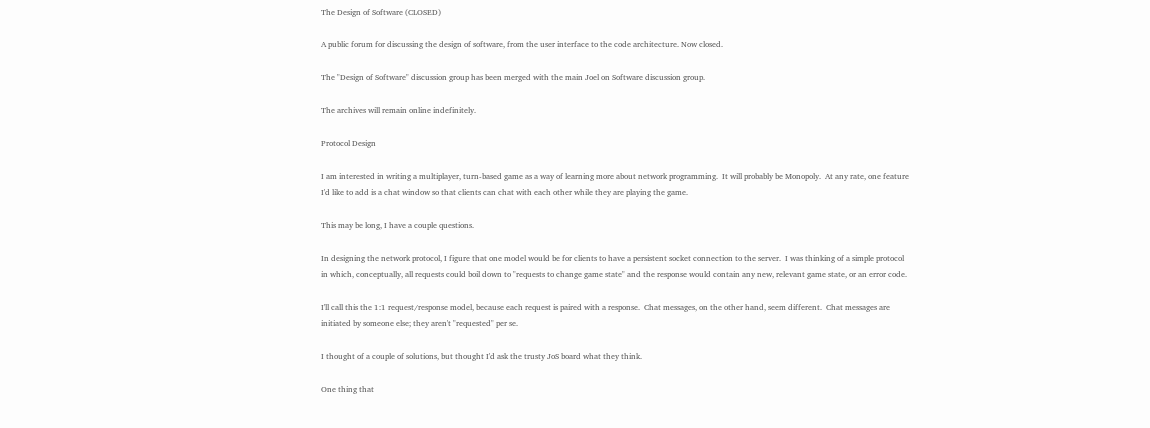The Design of Software (CLOSED)

A public forum for discussing the design of software, from the user interface to the code architecture. Now closed.

The "Design of Software" discussion group has been merged with the main Joel on Software discussion group.

The archives will remain online indefinitely.

Protocol Design

I am interested in writing a multiplayer, turn-based game as a way of learning more about network programming.  It will probably be Monopoly.  At any rate, one feature I'd like to add is a chat window so that clients can chat with each other while they are playing the game.

This may be long, I have a couple questions.

In designing the network protocol, I figure that one model would be for clients to have a persistent socket connection to the server.  I was thinking of a simple protocol in which, conceptually, all requests could boil down to "requests to change game state" and the response would contain any new, relevant game state, or an error code.

I'll call this the 1:1 request/response model, because each request is paired with a response.  Chat messages, on the other hand, seem different.  Chat messages are initiated by someone else; they aren't "requested" per se.

I thought of a couple of solutions, but thought I'd ask the trusty JoS board what they think.

One thing that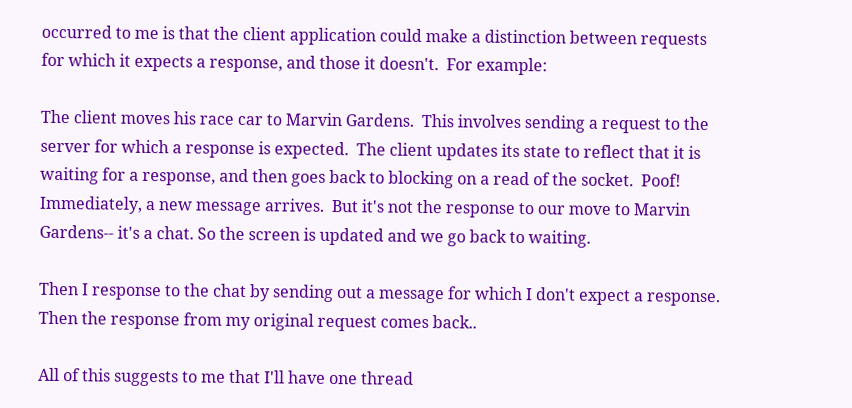occurred to me is that the client application could make a distinction between requests for which it expects a response, and those it doesn't.  For example:

The client moves his race car to Marvin Gardens.  This involves sending a request to the server for which a response is expected.  The client updates its state to reflect that it is waiting for a response, and then goes back to blocking on a read of the socket.  Poof!  Immediately, a new message arrives.  But it's not the response to our move to Marvin Gardens-- it's a chat. So the screen is updated and we go back to waiting.

Then I response to the chat by sending out a message for which I don't expect a response.  Then the response from my original request comes back..

All of this suggests to me that I'll have one thread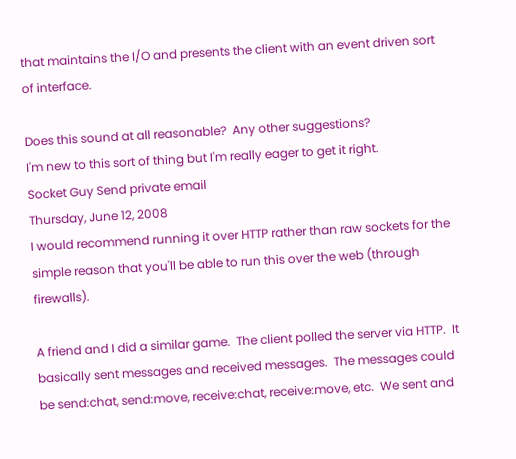that maintains the I/O and presents the client with an event driven sort of interface.

Does this sound at all reasonable?  Any other suggestions?
I'm new to this sort of thing but I'm really eager to get it right.
Socket Guy Send private email
Thursday, June 12, 2008
I would recommend running it over HTTP rather than raw sockets for the simple reason that you'll be able to run this over the web (through firewalls).

A friend and I did a similar game.  The client polled the server via HTTP.  It basically sent messages and received messages.  The messages could be send:chat, send:move, receive:chat, receive:move, etc.  We sent and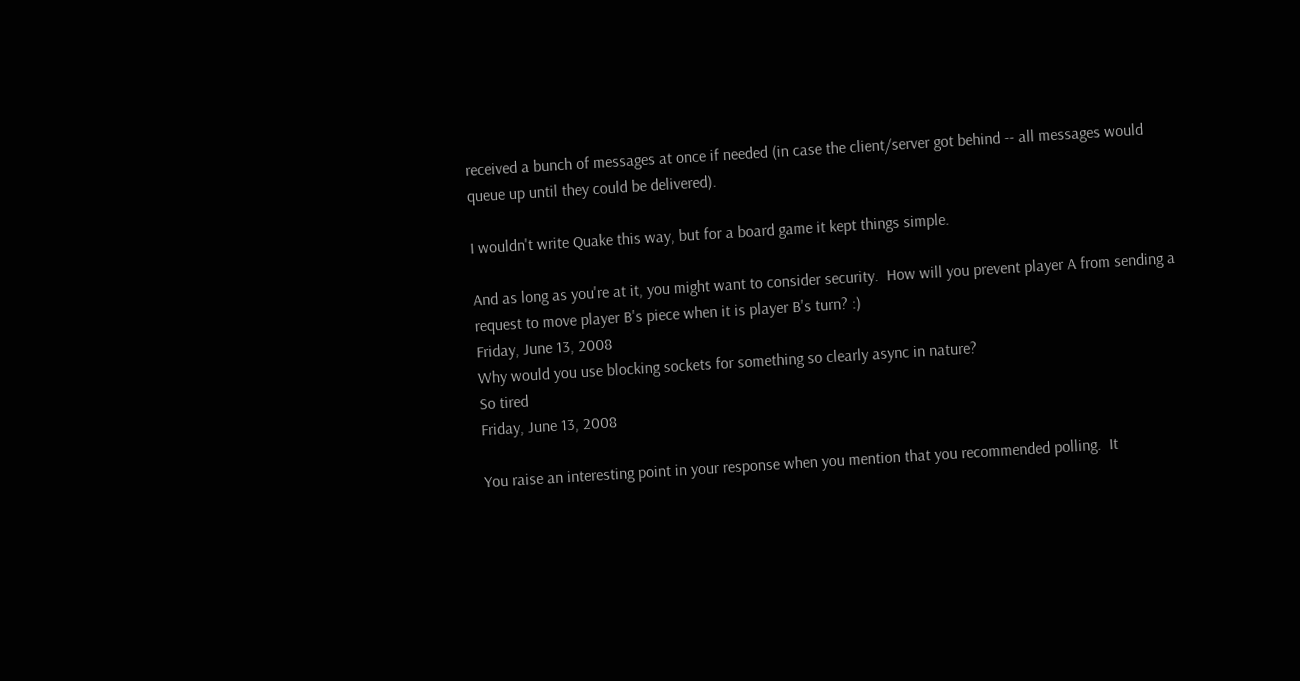received a bunch of messages at once if needed (in case the client/server got behind -- all messages would queue up until they could be delivered).

I wouldn't write Quake this way, but for a board game it kept things simple.

And as long as you're at it, you might want to consider security.  How will you prevent player A from sending a request to move player B's piece when it is player B's turn? :)
Friday, June 13, 2008
Why would you use blocking sockets for something so clearly async in nature?
So tired
Friday, June 13, 2008

You raise an interesting point in your response when you mention that you recommended polling.  It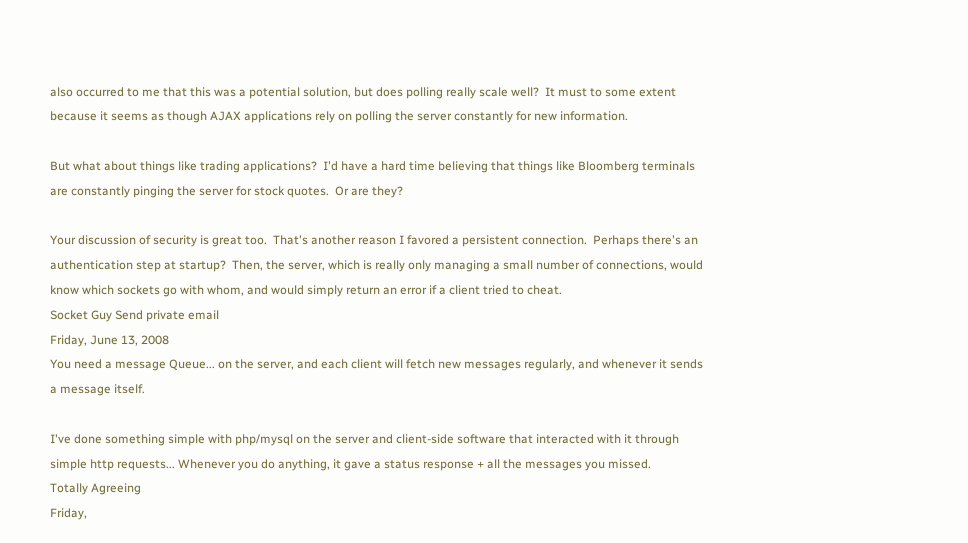also occurred to me that this was a potential solution, but does polling really scale well?  It must to some extent because it seems as though AJAX applications rely on polling the server constantly for new information.

But what about things like trading applications?  I'd have a hard time believing that things like Bloomberg terminals are constantly pinging the server for stock quotes.  Or are they?

Your discussion of security is great too.  That's another reason I favored a persistent connection.  Perhaps there's an authentication step at startup?  Then, the server, which is really only managing a small number of connections, would know which sockets go with whom, and would simply return an error if a client tried to cheat.
Socket Guy Send private email
Friday, June 13, 2008
You need a message Queue... on the server, and each client will fetch new messages regularly, and whenever it sends a message itself.

I've done something simple with php/mysql on the server and client-side software that interacted with it through simple http requests... Whenever you do anything, it gave a status response + all the messages you missed.
Totally Agreeing
Friday,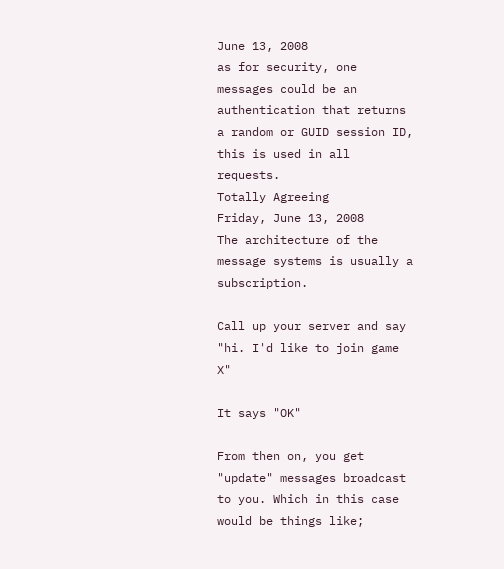June 13, 2008
as for security, one messages could be an authentication that returns a random or GUID session ID, this is used in all requests.
Totally Agreeing
Friday, June 13, 2008
The architecture of the message systems is usually a subscription.

Call up your server and say "hi. I'd like to join game X"

It says "OK"

From then on, you get "update" messages broadcast to you. Which in this case would be things like;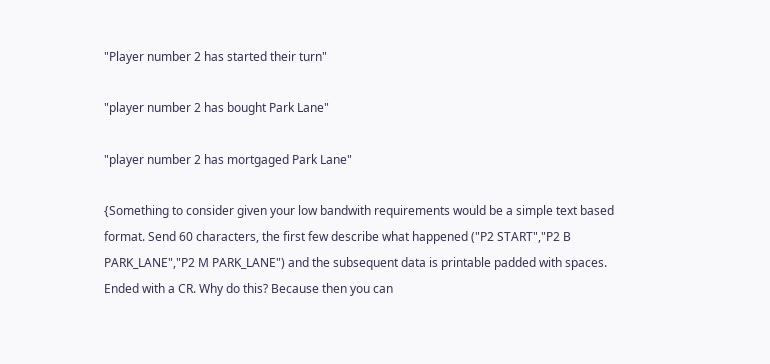"Player number 2 has started their turn"

"player number 2 has bought Park Lane"

"player number 2 has mortgaged Park Lane"

{Something to consider given your low bandwith requirements would be a simple text based format. Send 60 characters, the first few describe what happened ("P2 START","P2 B PARK_LANE","P2 M PARK_LANE") and the subsequent data is printable padded with spaces. Ended with a CR. Why do this? Because then you can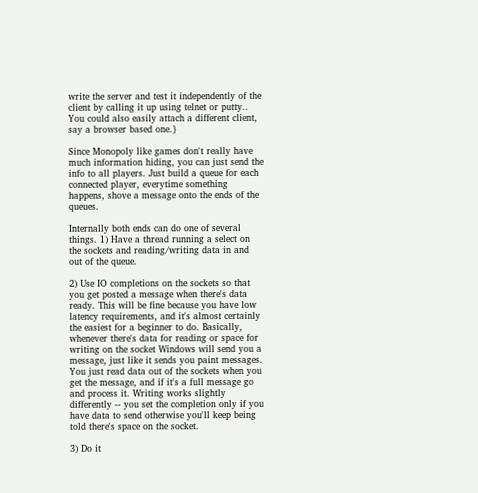write the server and test it independently of the client by calling it up using telnet or putty.. You could also easily attach a different client, say a browser based one.}

Since Monopoly like games don't really have much information hiding, you can just send the info to all players. Just build a queue for each connected player, everytime something happens, shove a message onto the ends of the queues.

Internally both ends can do one of several things. 1) Have a thread running a select on the sockets and reading/writing data in and out of the queue.

2) Use IO completions on the sockets so that you get posted a message when there's data ready. This will be fine because you have low latency requirements, and it's almost certainly the easiest for a beginner to do. Basically, whenever there's data for reading or space for writing on the socket Windows will send you a message, just like it sends you paint messages. You just read data out of the sockets when you get the message, and if it's a full message go and process it. Writing works slightly differently -- you set the completion only if you have data to send otherwise you'll keep being told there's space on the socket.

3) Do it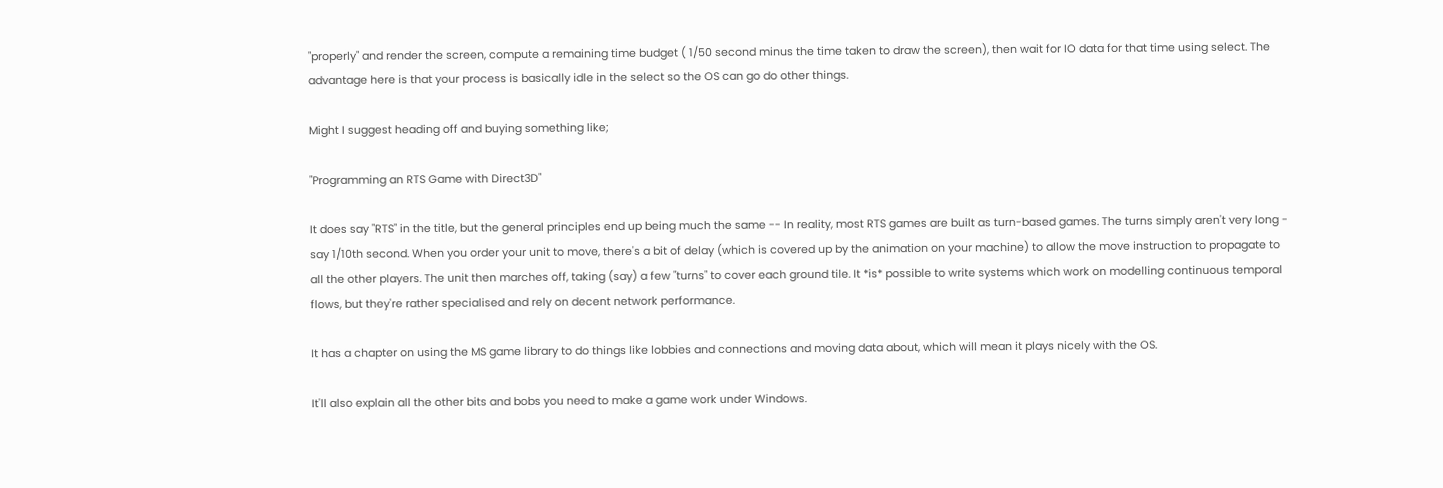"properly" and render the screen, compute a remaining time budget ( 1/50 second minus the time taken to draw the screen), then wait for IO data for that time using select. The advantage here is that your process is basically idle in the select so the OS can go do other things.

Might I suggest heading off and buying something like;

"Programming an RTS Game with Direct3D"

It does say "RTS" in the title, but the general principles end up being much the same -- In reality, most RTS games are built as turn-based games. The turns simply aren't very long - say 1/10th second. When you order your unit to move, there's a bit of delay (which is covered up by the animation on your machine) to allow the move instruction to propagate to all the other players. The unit then marches off, taking (say) a few "turns" to cover each ground tile. It *is* possible to write systems which work on modelling continuous temporal flows, but they're rather specialised and rely on decent network performance.

It has a chapter on using the MS game library to do things like lobbies and connections and moving data about, which will mean it plays nicely with the OS.

It'll also explain all the other bits and bobs you need to make a game work under Windows.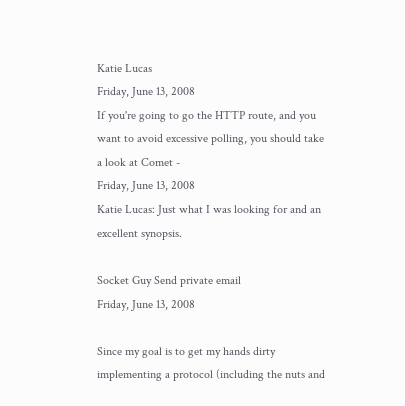Katie Lucas
Friday, June 13, 2008
If you're going to go the HTTP route, and you want to avoid excessive polling, you should take a look at Comet -
Friday, June 13, 2008
Katie Lucas: Just what I was looking for and an excellent synopsis.

Socket Guy Send private email
Friday, June 13, 2008

Since my goal is to get my hands dirty implementing a protocol (including the nuts and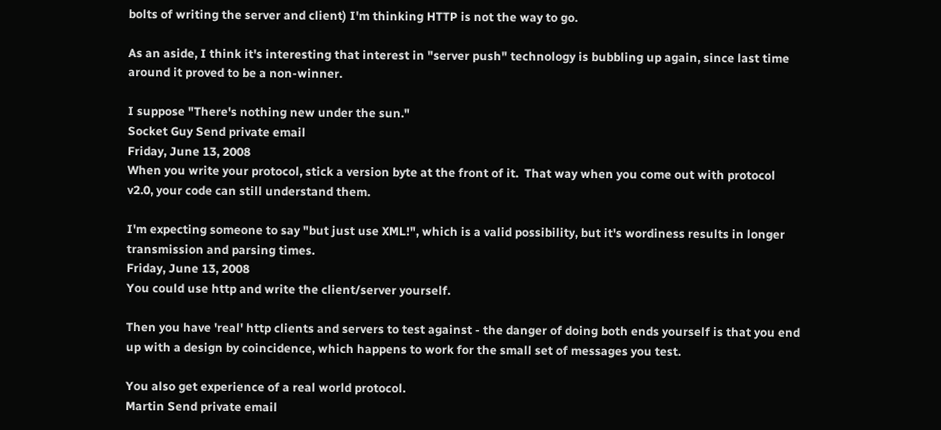bolts of writing the server and client) I'm thinking HTTP is not the way to go.

As an aside, I think it's interesting that interest in "server push" technology is bubbling up again, since last time around it proved to be a non-winner.

I suppose "There's nothing new under the sun."
Socket Guy Send private email
Friday, June 13, 2008
When you write your protocol, stick a version byte at the front of it.  That way when you come out with protocol v2.0, your code can still understand them.

I'm expecting someone to say "but just use XML!", which is a valid possibility, but it's wordiness results in longer transmission and parsing times.
Friday, June 13, 2008
You could use http and write the client/server yourself.

Then you have 'real' http clients and servers to test against - the danger of doing both ends yourself is that you end up with a design by coincidence, which happens to work for the small set of messages you test.

You also get experience of a real world protocol.
Martin Send private email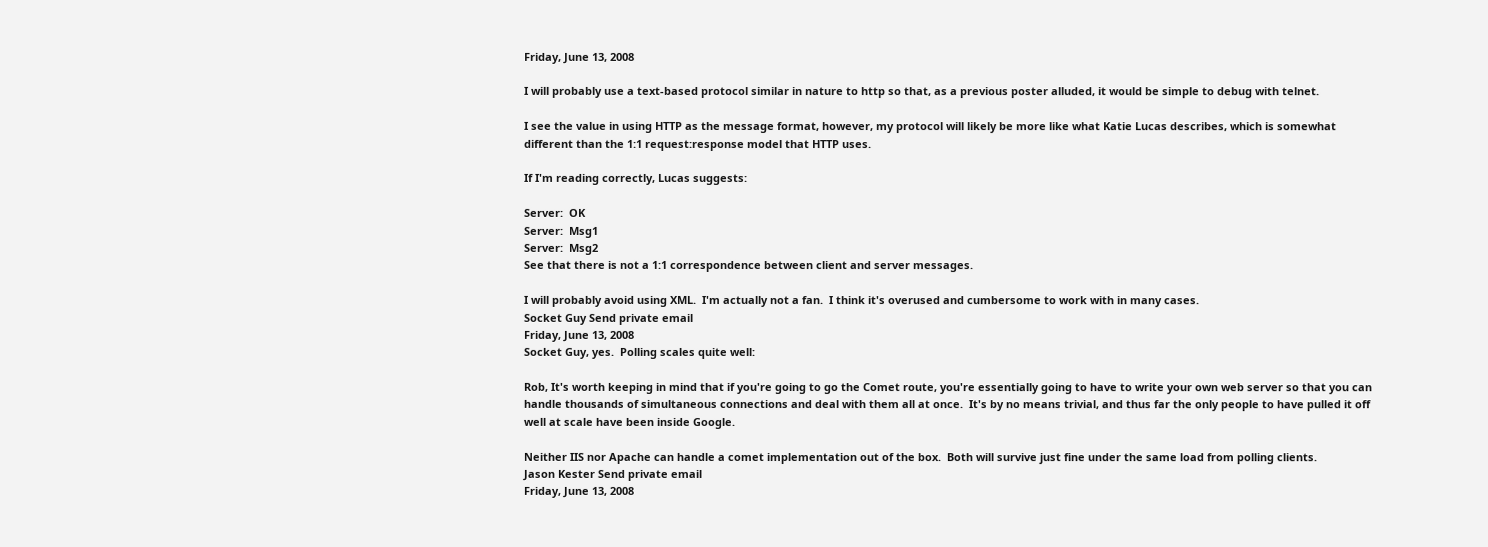Friday, June 13, 2008

I will probably use a text-based protocol similar in nature to http so that, as a previous poster alluded, it would be simple to debug with telnet.

I see the value in using HTTP as the message format, however, my protocol will likely be more like what Katie Lucas describes, which is somewhat different than the 1:1 request:response model that HTTP uses.

If I'm reading correctly, Lucas suggests:

Server:  OK
Server:  Msg1
Server:  Msg2
See that there is not a 1:1 correspondence between client and server messages.

I will probably avoid using XML.  I'm actually not a fan.  I think it's overused and cumbersome to work with in many cases.
Socket Guy Send private email
Friday, June 13, 2008
Socket Guy, yes.  Polling scales quite well:

Rob, It's worth keeping in mind that if you're going to go the Comet route, you're essentially going to have to write your own web server so that you can handle thousands of simultaneous connections and deal with them all at once.  It's by no means trivial, and thus far the only people to have pulled it off well at scale have been inside Google.

Neither IIS nor Apache can handle a comet implementation out of the box.  Both will survive just fine under the same load from polling clients.
Jason Kester Send private email
Friday, June 13, 2008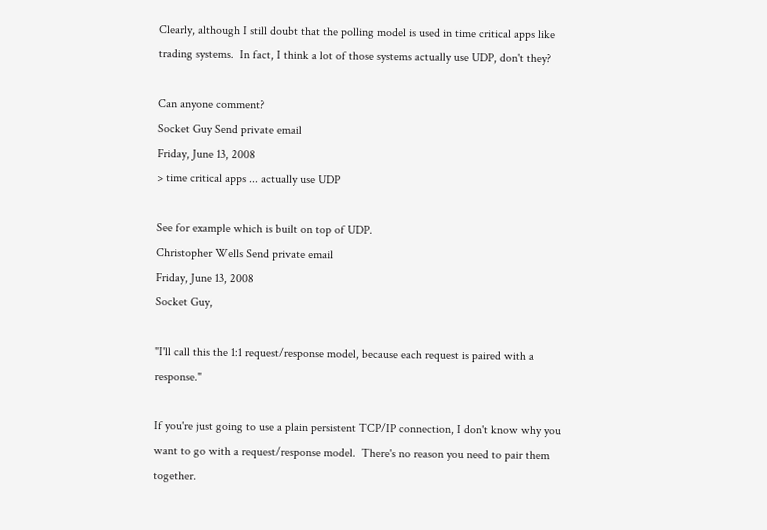Clearly, although I still doubt that the polling model is used in time critical apps like trading systems.  In fact, I think a lot of those systems actually use UDP, don't they?

Can anyone comment?
Socket Guy Send private email
Friday, June 13, 2008
> time critical apps ... actually use UDP

See for example which is built on top of UDP.
Christopher Wells Send private email
Friday, June 13, 2008
Socket Guy,

"I'll call this the 1:1 request/response model, because each request is paired with a response."

If you're just going to use a plain persistent TCP/IP connection, I don't know why you want to go with a request/response model.  There's no reason you need to pair them together.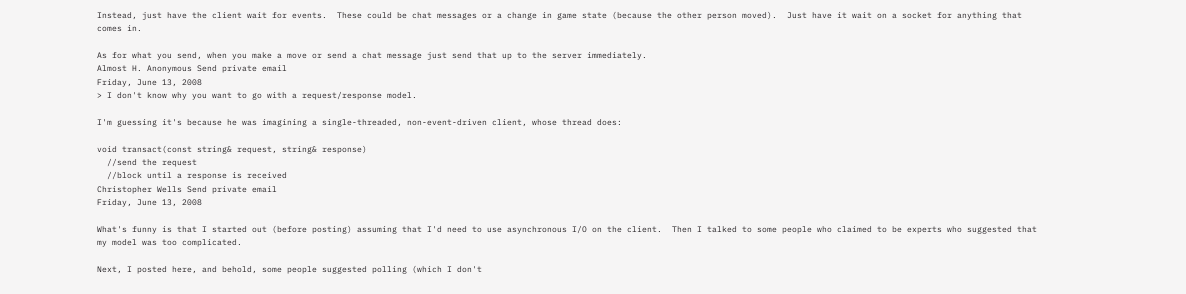Instead, just have the client wait for events.  These could be chat messages or a change in game state (because the other person moved).  Just have it wait on a socket for anything that comes in.

As for what you send, when you make a move or send a chat message just send that up to the server immediately.
Almost H. Anonymous Send private email
Friday, June 13, 2008
> I don't know why you want to go with a request/response model.

I'm guessing it's because he was imagining a single-threaded, non-event-driven client, whose thread does:

void transact(const string& request, string& response)
  //send the request
  //block until a response is received
Christopher Wells Send private email
Friday, June 13, 2008

What's funny is that I started out (before posting) assuming that I'd need to use asynchronous I/O on the client.  Then I talked to some people who claimed to be experts who suggested that my model was too complicated.

Next, I posted here, and behold, some people suggested polling (which I don't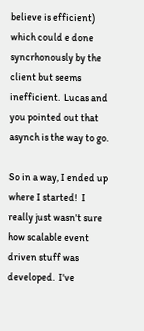believe is efficient) which could e done syncrhonously by the client but seems inefficient.  Lucas and you pointed out that asynch is the way to go.

So in a way, I ended up where I started!  I really just wasn't sure how scalable event driven stuff was developed.  I've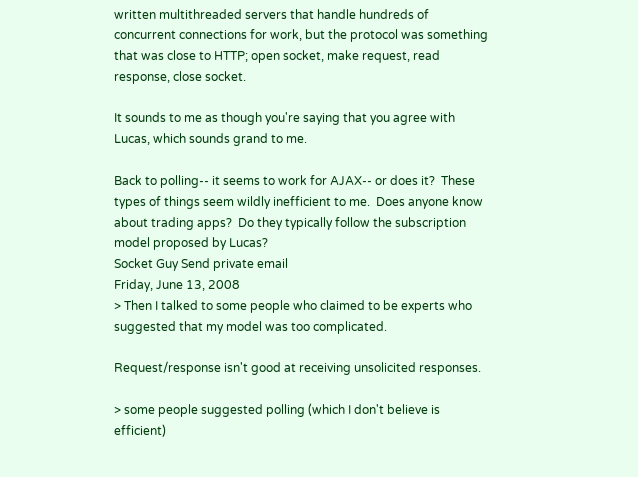written multithreaded servers that handle hundreds of concurrent connections for work, but the protocol was something that was close to HTTP; open socket, make request, read response, close socket.

It sounds to me as though you're saying that you agree with Lucas, which sounds grand to me.

Back to polling-- it seems to work for AJAX-- or does it?  These types of things seem wildly inefficient to me.  Does anyone know about trading apps?  Do they typically follow the subscription model proposed by Lucas?
Socket Guy Send private email
Friday, June 13, 2008
> Then I talked to some people who claimed to be experts who suggested that my model was too complicated.

Request/response isn't good at receiving unsolicited responses.

> some people suggested polling (which I don't believe is efficient)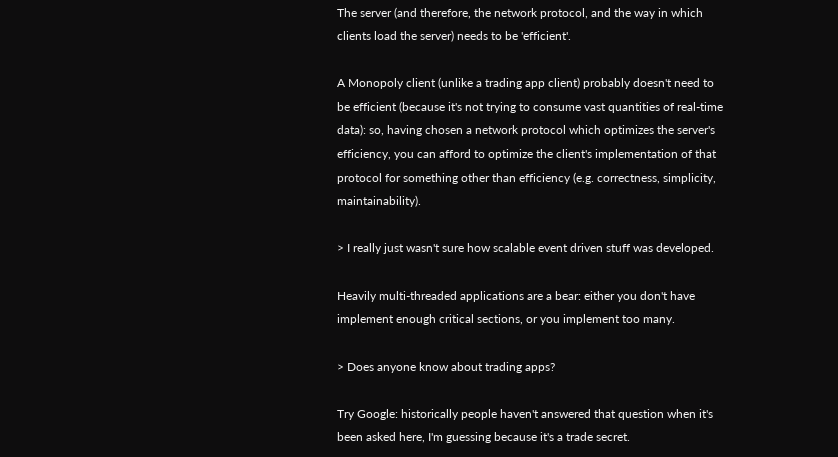The server (and therefore, the network protocol, and the way in which clients load the server) needs to be 'efficient'.

A Monopoly client (unlike a trading app client) probably doesn't need to be efficient (because it's not trying to consume vast quantities of real-time data): so, having chosen a network protocol which optimizes the server's efficiency, you can afford to optimize the client's implementation of that protocol for something other than efficiency (e.g. correctness, simplicity, maintainability).

> I really just wasn't sure how scalable event driven stuff was developed.

Heavily multi-threaded applications are a bear: either you don't have implement enough critical sections, or you implement too many.

> Does anyone know about trading apps?

Try Google: historically people haven't answered that question when it's been asked here, I'm guessing because it's a trade secret.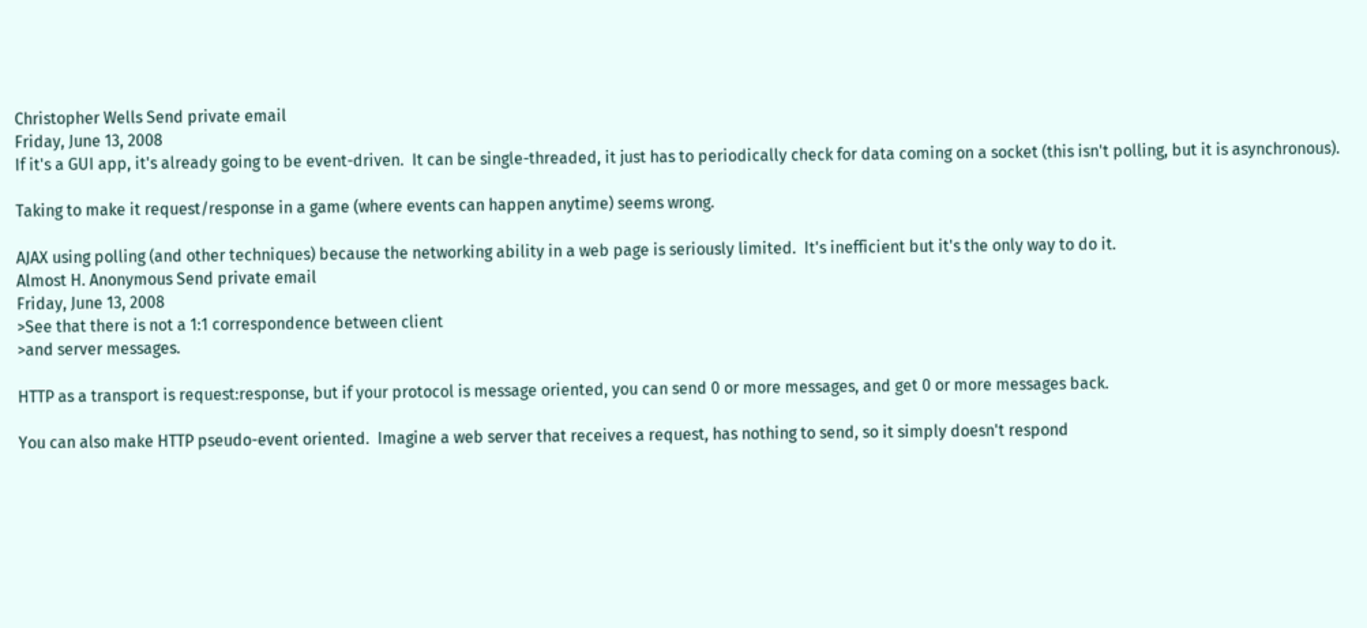Christopher Wells Send private email
Friday, June 13, 2008
If it's a GUI app, it's already going to be event-driven.  It can be single-threaded, it just has to periodically check for data coming on a socket (this isn't polling, but it is asynchronous).

Taking to make it request/response in a game (where events can happen anytime) seems wrong.

AJAX using polling (and other techniques) because the networking ability in a web page is seriously limited.  It's inefficient but it's the only way to do it.
Almost H. Anonymous Send private email
Friday, June 13, 2008
>See that there is not a 1:1 correspondence between client
>and server messages.

HTTP as a transport is request:response, but if your protocol is message oriented, you can send 0 or more messages, and get 0 or more messages back.

You can also make HTTP pseudo-event oriented.  Imagine a web server that receives a request, has nothing to send, so it simply doesn't respond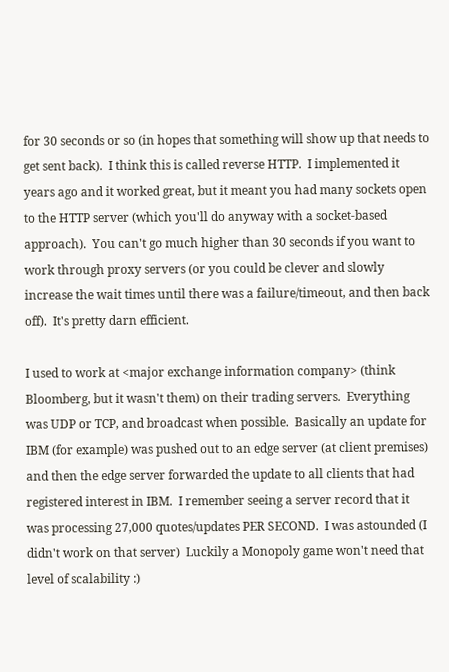for 30 seconds or so (in hopes that something will show up that needs to get sent back).  I think this is called reverse HTTP.  I implemented it years ago and it worked great, but it meant you had many sockets open to the HTTP server (which you'll do anyway with a socket-based approach).  You can't go much higher than 30 seconds if you want to work through proxy servers (or you could be clever and slowly increase the wait times until there was a failure/timeout, and then back off).  It's pretty darn efficient.

I used to work at <major exchange information company> (think Bloomberg, but it wasn't them) on their trading servers.  Everything was UDP or TCP, and broadcast when possible.  Basically an update for IBM (for example) was pushed out to an edge server (at client premises) and then the edge server forwarded the update to all clients that had registered interest in IBM.  I remember seeing a server record that it was processing 27,000 quotes/updates PER SECOND.  I was astounded (I didn't work on that server)  Luckily a Monopoly game won't need that level of scalability :)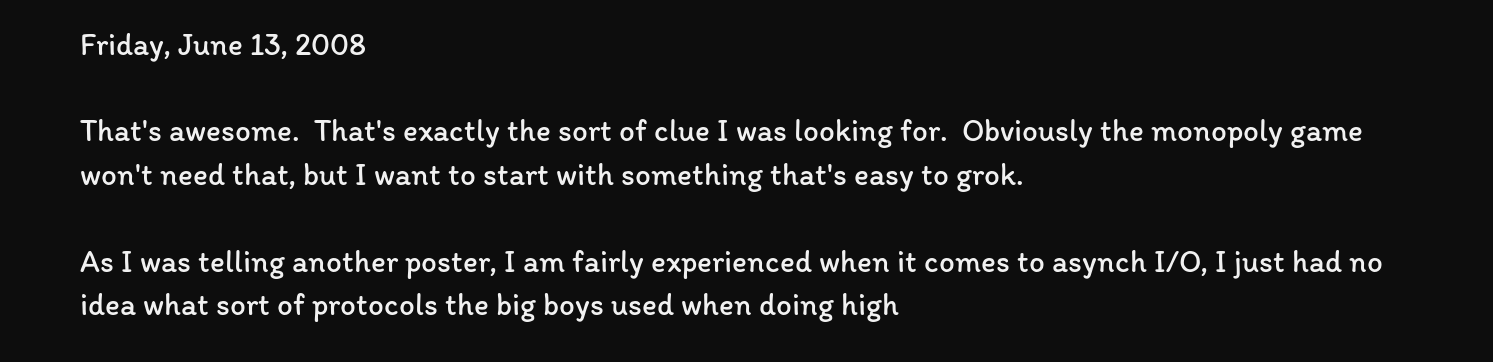Friday, June 13, 2008

That's awesome.  That's exactly the sort of clue I was looking for.  Obviously the monopoly game won't need that, but I want to start with something that's easy to grok.

As I was telling another poster, I am fairly experienced when it comes to asynch I/O, I just had no idea what sort of protocols the big boys used when doing high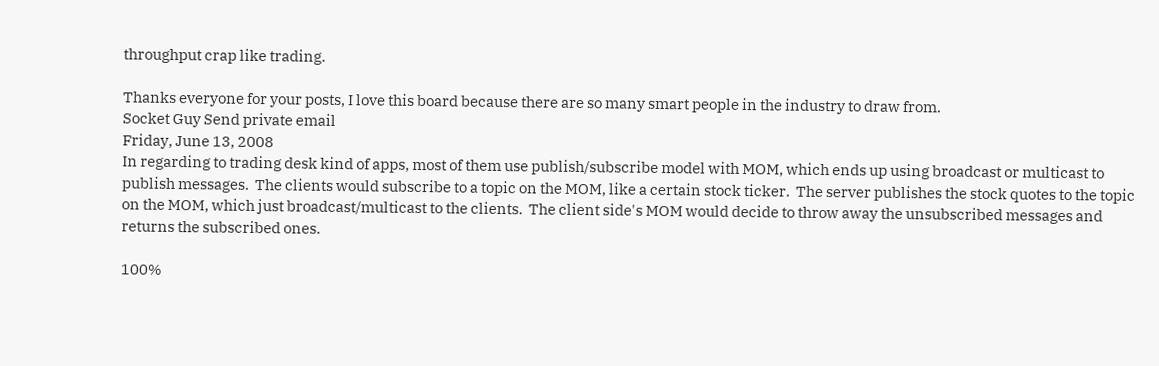throughput crap like trading.

Thanks everyone for your posts, I love this board because there are so many smart people in the industry to draw from.
Socket Guy Send private email
Friday, June 13, 2008
In regarding to trading desk kind of apps, most of them use publish/subscribe model with MOM, which ends up using broadcast or multicast to publish messages.  The clients would subscribe to a topic on the MOM, like a certain stock ticker.  The server publishes the stock quotes to the topic on the MOM, which just broadcast/multicast to the clients.  The client side's MOM would decide to throw away the unsubscribed messages and returns the subscribed ones.

100%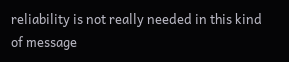reliability is not really needed in this kind of message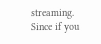streaming.  Since if you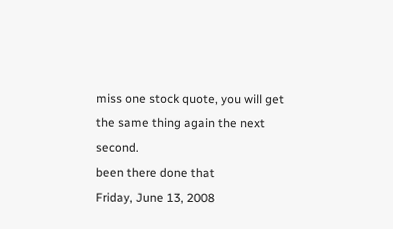miss one stock quote, you will get the same thing again the next second.
been there done that
Friday, June 13, 2008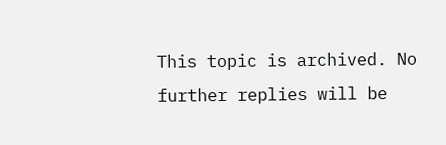This topic is archived. No further replies will be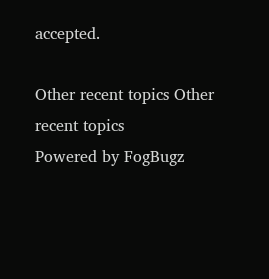accepted.

Other recent topics Other recent topics
Powered by FogBugz